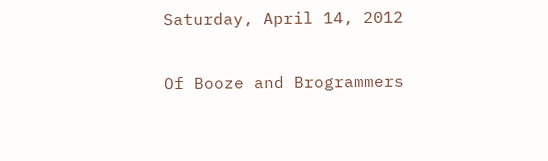Saturday, April 14, 2012

Of Booze and Brogrammers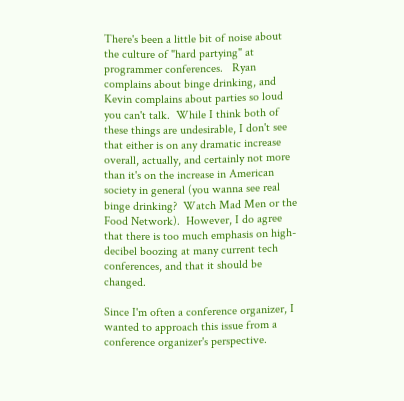There's been a little bit of noise about the culture of "hard partying" at programmer conferences.   Ryan complains about binge drinking, and Kevin complains about parties so loud you can't talk.  While I think both of these things are undesirable, I don't see that either is on any dramatic increase overall, actually, and certainly not more than it's on the increase in American society in general (you wanna see real binge drinking?  Watch Mad Men or the Food Network).  However, I do agree that there is too much emphasis on high-decibel boozing at many current tech conferences, and that it should be changed.

Since I'm often a conference organizer, I wanted to approach this issue from a conference organizer's perspective.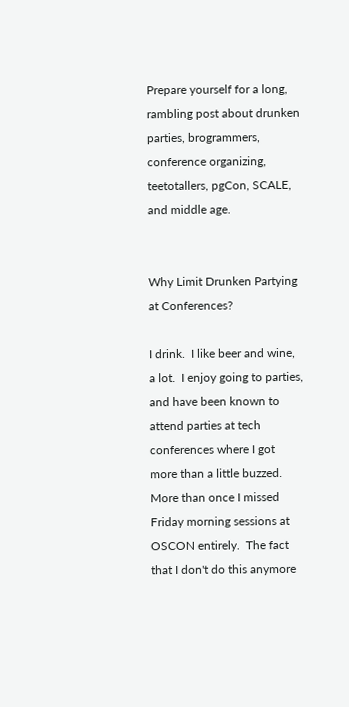Prepare yourself for a long, rambling post about drunken parties, brogrammers, conference organizing, teetotallers, pgCon, SCALE, and middle age.


Why Limit Drunken Partying at Conferences?

I drink.  I like beer and wine, a lot.  I enjoy going to parties, and have been known to attend parties at tech conferences where I got more than a little buzzed.  More than once I missed Friday morning sessions at OSCON entirely.  The fact that I don't do this anymore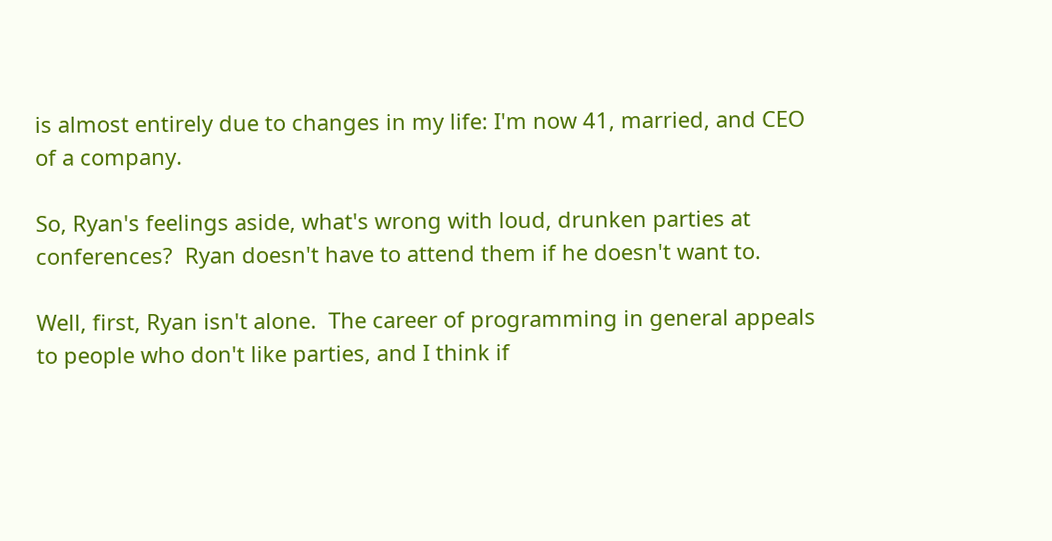is almost entirely due to changes in my life: I'm now 41, married, and CEO of a company.

So, Ryan's feelings aside, what's wrong with loud, drunken parties at conferences?  Ryan doesn't have to attend them if he doesn't want to.

Well, first, Ryan isn't alone.  The career of programming in general appeals to people who don't like parties, and I think if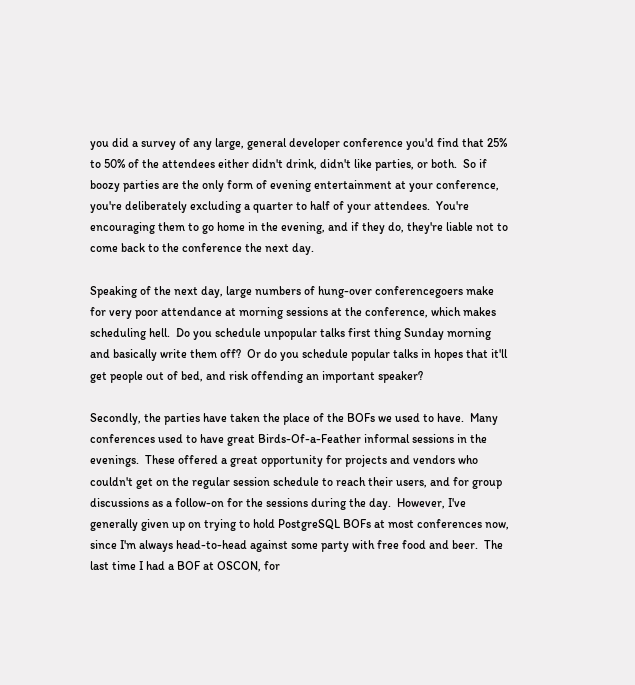you did a survey of any large, general developer conference you'd find that 25% to 50% of the attendees either didn't drink, didn't like parties, or both.  So if boozy parties are the only form of evening entertainment at your conference, you're deliberately excluding a quarter to half of your attendees.  You're encouraging them to go home in the evening, and if they do, they're liable not to come back to the conference the next day.

Speaking of the next day, large numbers of hung-over conferencegoers make for very poor attendance at morning sessions at the conference, which makes scheduling hell.  Do you schedule unpopular talks first thing Sunday morning and basically write them off?  Or do you schedule popular talks in hopes that it'll get people out of bed, and risk offending an important speaker?

Secondly, the parties have taken the place of the BOFs we used to have.  Many conferences used to have great Birds-Of-a-Feather informal sessions in the evenings.  These offered a great opportunity for projects and vendors who couldn't get on the regular session schedule to reach their users, and for group discussions as a follow-on for the sessions during the day.  However, I've generally given up on trying to hold PostgreSQL BOFs at most conferences now, since I'm always head-to-head against some party with free food and beer.  The last time I had a BOF at OSCON, for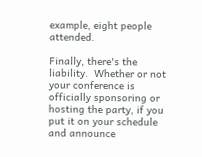example, eight people attended.

Finally, there's the liability.  Whether or not your conference is officially sponsoring or hosting the party, if you put it on your schedule and announce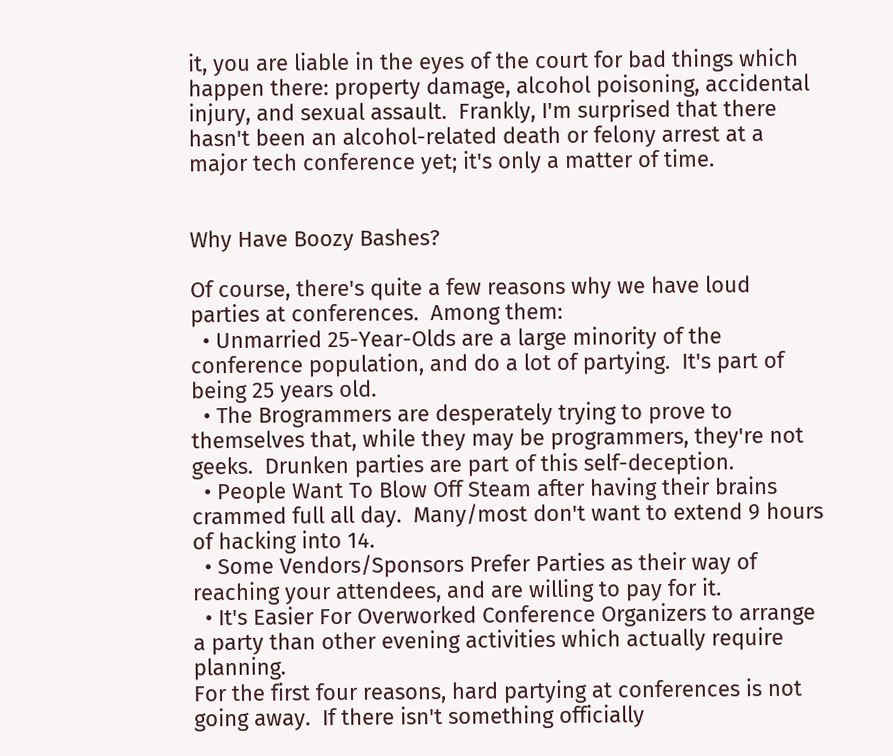it, you are liable in the eyes of the court for bad things which happen there: property damage, alcohol poisoning, accidental injury, and sexual assault.  Frankly, I'm surprised that there hasn't been an alcohol-related death or felony arrest at a major tech conference yet; it's only a matter of time.


Why Have Boozy Bashes?

Of course, there's quite a few reasons why we have loud parties at conferences.  Among them:
  • Unmarried 25-Year-Olds are a large minority of the conference population, and do a lot of partying.  It's part of being 25 years old.
  • The Brogrammers are desperately trying to prove to themselves that, while they may be programmers, they're not geeks.  Drunken parties are part of this self-deception.
  • People Want To Blow Off Steam after having their brains crammed full all day.  Many/most don't want to extend 9 hours of hacking into 14.
  • Some Vendors/Sponsors Prefer Parties as their way of reaching your attendees, and are willing to pay for it.
  • It's Easier For Overworked Conference Organizers to arrange a party than other evening activities which actually require planning.
For the first four reasons, hard partying at conferences is not going away.  If there isn't something officially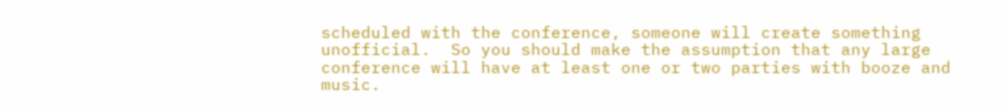scheduled with the conference, someone will create something unofficial.  So you should make the assumption that any large conference will have at least one or two parties with booze and music.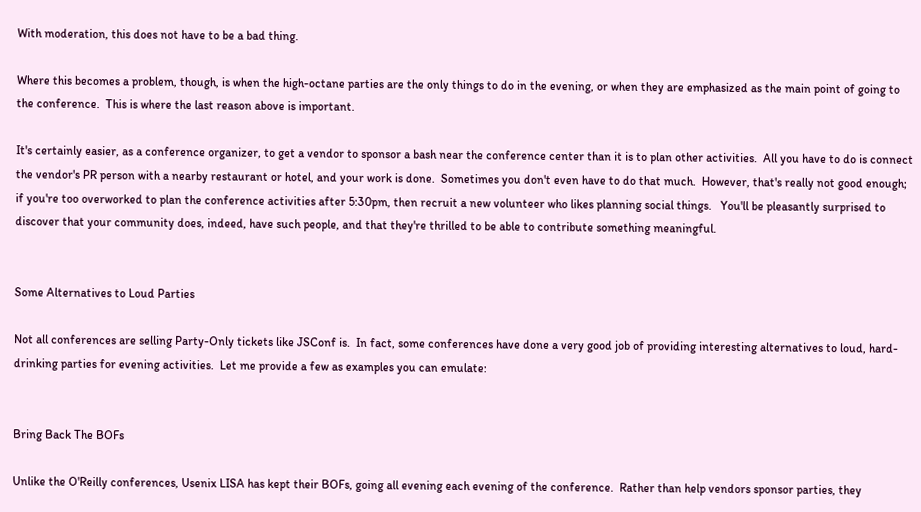With moderation, this does not have to be a bad thing.

Where this becomes a problem, though, is when the high-octane parties are the only things to do in the evening, or when they are emphasized as the main point of going to the conference.  This is where the last reason above is important.

It's certainly easier, as a conference organizer, to get a vendor to sponsor a bash near the conference center than it is to plan other activities.  All you have to do is connect the vendor's PR person with a nearby restaurant or hotel, and your work is done.  Sometimes you don't even have to do that much.  However, that's really not good enough; if you're too overworked to plan the conference activities after 5:30pm, then recruit a new volunteer who likes planning social things.   You'll be pleasantly surprised to discover that your community does, indeed, have such people, and that they're thrilled to be able to contribute something meaningful.


Some Alternatives to Loud Parties

Not all conferences are selling Party-Only tickets like JSConf is.  In fact, some conferences have done a very good job of providing interesting alternatives to loud, hard-drinking parties for evening activities.  Let me provide a few as examples you can emulate:


Bring Back The BOFs

Unlike the O'Reilly conferences, Usenix LISA has kept their BOFs, going all evening each evening of the conference.  Rather than help vendors sponsor parties, they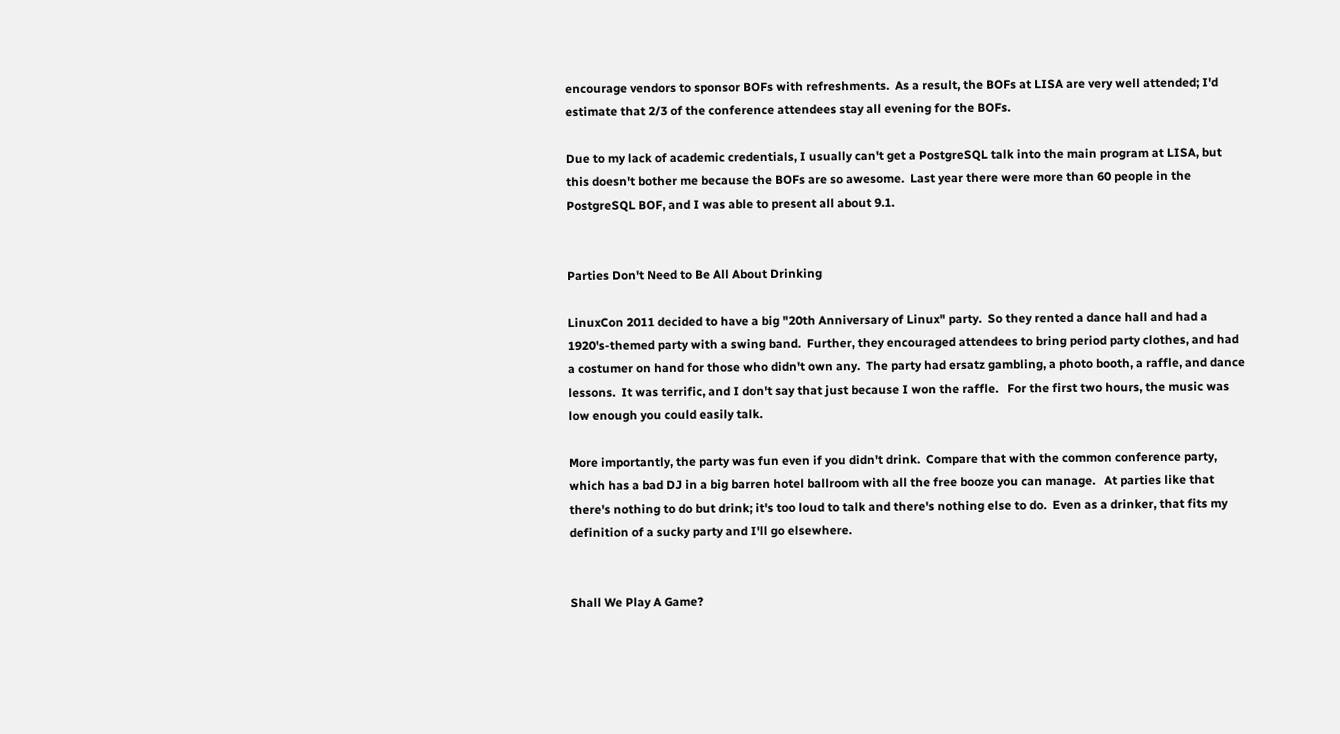encourage vendors to sponsor BOFs with refreshments.  As a result, the BOFs at LISA are very well attended; I'd estimate that 2/3 of the conference attendees stay all evening for the BOFs.

Due to my lack of academic credentials, I usually can't get a PostgreSQL talk into the main program at LISA, but this doesn't bother me because the BOFs are so awesome.  Last year there were more than 60 people in the PostgreSQL BOF, and I was able to present all about 9.1.


Parties Don't Need to Be All About Drinking

LinuxCon 2011 decided to have a big "20th Anniversary of Linux" party.  So they rented a dance hall and had a 1920's-themed party with a swing band.  Further, they encouraged attendees to bring period party clothes, and had a costumer on hand for those who didn't own any.  The party had ersatz gambling, a photo booth, a raffle, and dance lessons.  It was terrific, and I don't say that just because I won the raffle.   For the first two hours, the music was low enough you could easily talk.

More importantly, the party was fun even if you didn't drink.  Compare that with the common conference party, which has a bad DJ in a big barren hotel ballroom with all the free booze you can manage.   At parties like that there's nothing to do but drink; it's too loud to talk and there's nothing else to do.  Even as a drinker, that fits my definition of a sucky party and I'll go elsewhere.


Shall We Play A Game?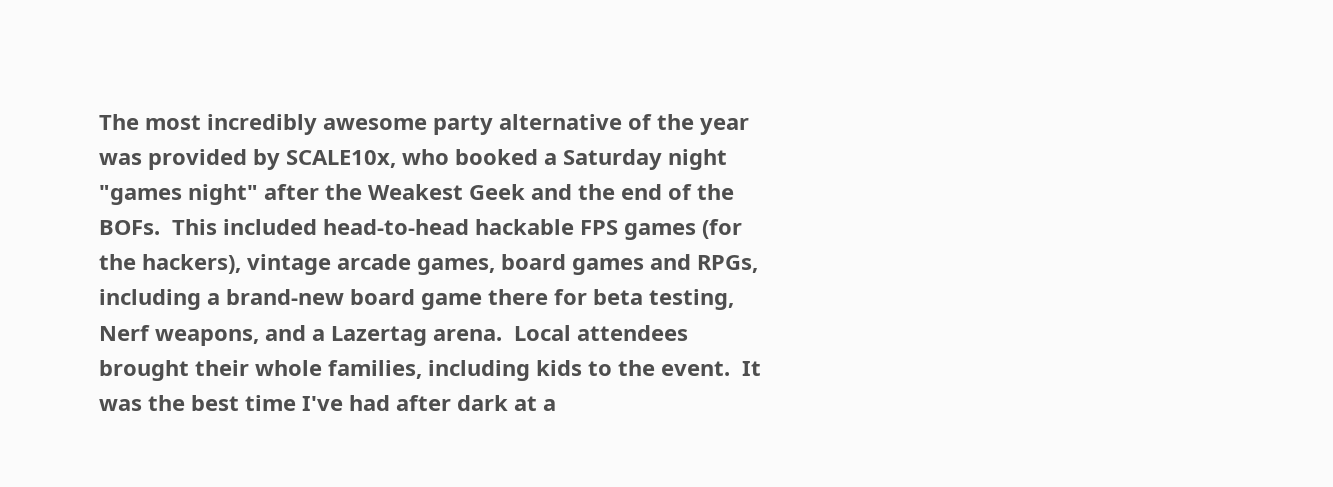The most incredibly awesome party alternative of the year was provided by SCALE10x, who booked a Saturday night "games night" after the Weakest Geek and the end of the BOFs.  This included head-to-head hackable FPS games (for the hackers), vintage arcade games, board games and RPGs, including a brand-new board game there for beta testing, Nerf weapons, and a Lazertag arena.  Local attendees brought their whole families, including kids to the event.  It was the best time I've had after dark at a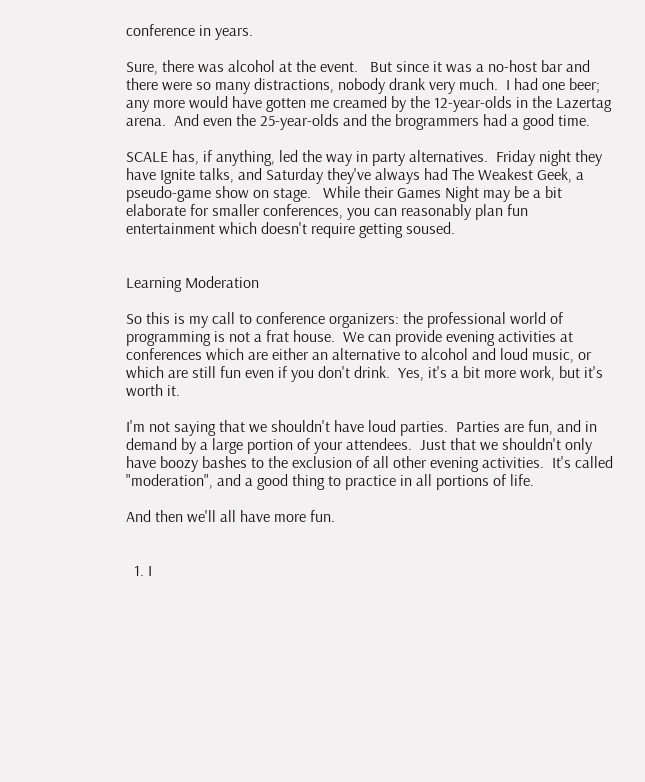conference in years.

Sure, there was alcohol at the event.   But since it was a no-host bar and there were so many distractions, nobody drank very much.  I had one beer; any more would have gotten me creamed by the 12-year-olds in the Lazertag arena.  And even the 25-year-olds and the brogrammers had a good time.

SCALE has, if anything, led the way in party alternatives.  Friday night they have Ignite talks, and Saturday they've always had The Weakest Geek, a pseudo-game show on stage.   While their Games Night may be a bit elaborate for smaller conferences, you can reasonably plan fun entertainment which doesn't require getting soused.


Learning Moderation

So this is my call to conference organizers: the professional world of programming is not a frat house.  We can provide evening activities at conferences which are either an alternative to alcohol and loud music, or which are still fun even if you don't drink.  Yes, it's a bit more work, but it's worth it.

I'm not saying that we shouldn't have loud parties.  Parties are fun, and in demand by a large portion of your attendees.  Just that we shouldn't only have boozy bashes to the exclusion of all other evening activities.  It's called "moderation", and a good thing to practice in all portions of life.

And then we'll all have more fun.


  1. I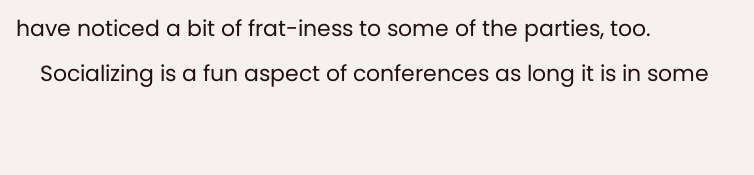have noticed a bit of frat-iness to some of the parties, too.
    Socializing is a fun aspect of conferences as long it is in some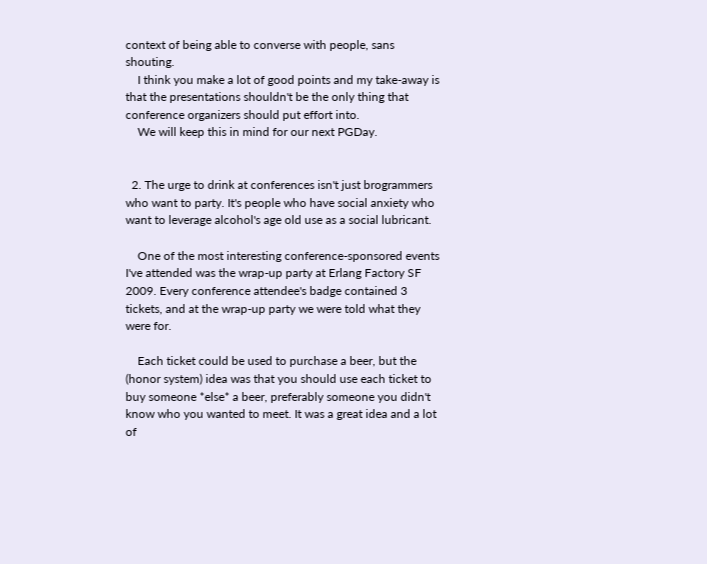context of being able to converse with people, sans shouting.
    I think you make a lot of good points and my take-away is that the presentations shouldn't be the only thing that conference organizers should put effort into.
    We will keep this in mind for our next PGDay.


  2. The urge to drink at conferences isn't just brogrammers who want to party. It's people who have social anxiety who want to leverage alcohol's age old use as a social lubricant.

    One of the most interesting conference-sponsored events I've attended was the wrap-up party at Erlang Factory SF 2009. Every conference attendee's badge contained 3 tickets, and at the wrap-up party we were told what they were for.

    Each ticket could be used to purchase a beer, but the (honor system) idea was that you should use each ticket to buy someone *else* a beer, preferably someone you didn't know who you wanted to meet. It was a great idea and a lot of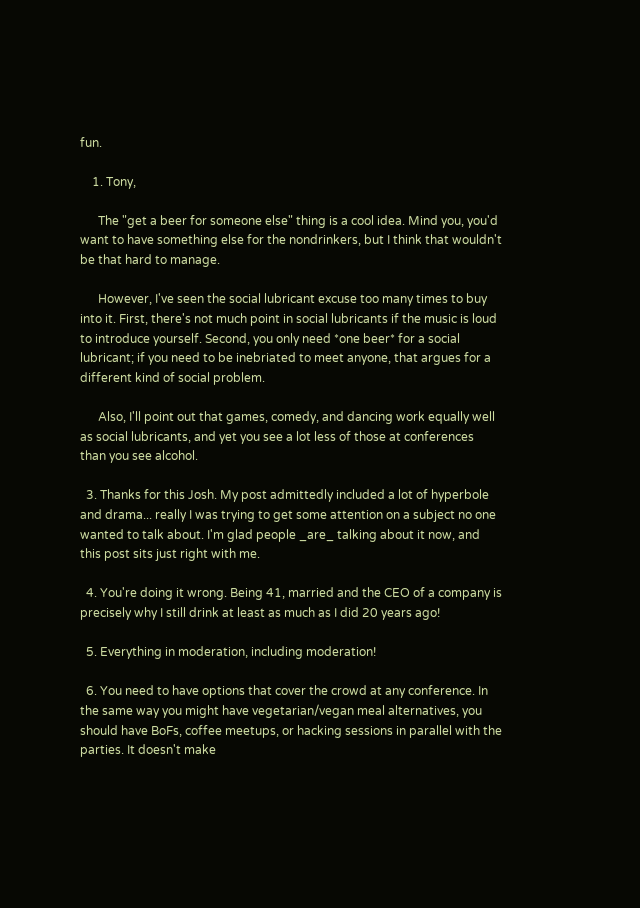fun.

    1. Tony,

      The "get a beer for someone else" thing is a cool idea. Mind you, you'd want to have something else for the nondrinkers, but I think that wouldn't be that hard to manage.

      However, I've seen the social lubricant excuse too many times to buy into it. First, there's not much point in social lubricants if the music is loud to introduce yourself. Second, you only need *one beer* for a social lubricant; if you need to be inebriated to meet anyone, that argues for a different kind of social problem.

      Also, I'll point out that games, comedy, and dancing work equally well as social lubricants, and yet you see a lot less of those at conferences than you see alcohol.

  3. Thanks for this Josh. My post admittedly included a lot of hyperbole and drama... really I was trying to get some attention on a subject no one wanted to talk about. I'm glad people _are_ talking about it now, and this post sits just right with me.

  4. You're doing it wrong. Being 41, married and the CEO of a company is precisely why I still drink at least as much as I did 20 years ago!

  5. Everything in moderation, including moderation!

  6. You need to have options that cover the crowd at any conference. In the same way you might have vegetarian/vegan meal alternatives, you should have BoFs, coffee meetups, or hacking sessions in parallel with the parties. It doesn't make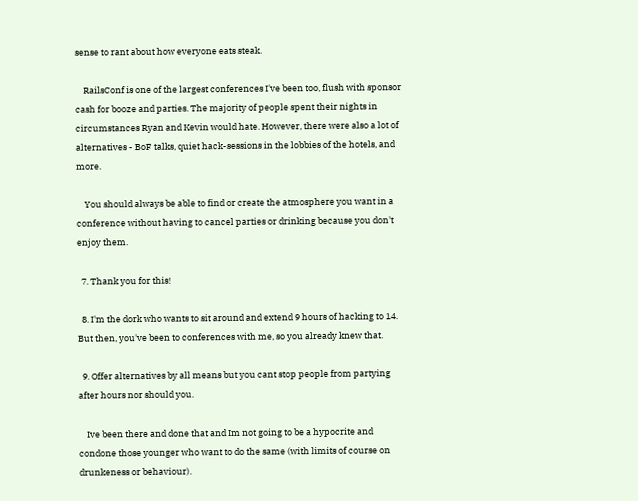sense to rant about how everyone eats steak.

    RailsConf is one of the largest conferences I've been too, flush with sponsor cash for booze and parties. The majority of people spent their nights in circumstances Ryan and Kevin would hate. However, there were also a lot of alternatives - BoF talks, quiet hack-sessions in the lobbies of the hotels, and more.

    You should always be able to find or create the atmosphere you want in a conference without having to cancel parties or drinking because you don't enjoy them.

  7. Thank you for this!

  8. I'm the dork who wants to sit around and extend 9 hours of hacking to 14. But then, you've been to conferences with me, so you already knew that.

  9. Offer alternatives by all means but you cant stop people from partying after hours nor should you.

    Ive been there and done that and Im not going to be a hypocrite and condone those younger who want to do the same (with limits of course on drunkeness or behaviour).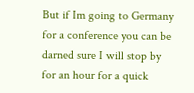But if Im going to Germany for a conference you can be darned sure I will stop by for an hour for a quick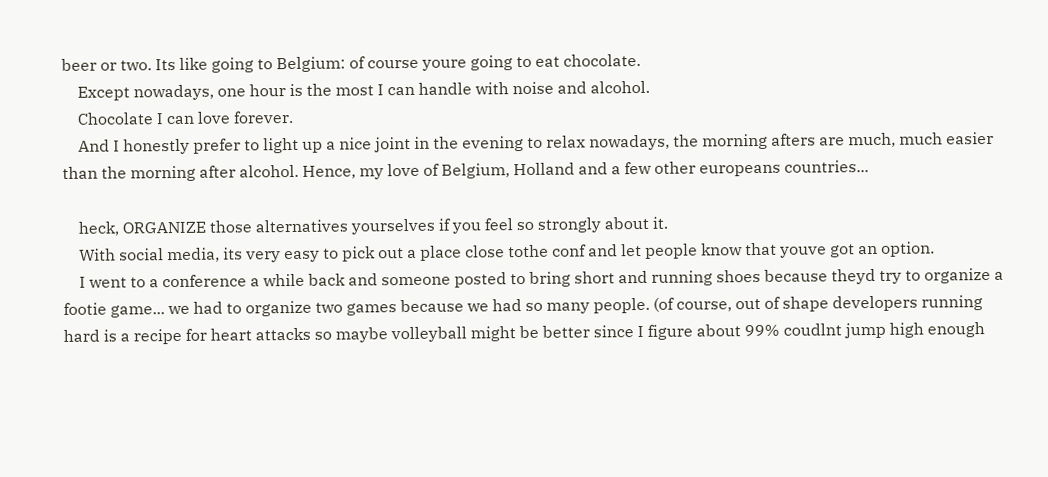beer or two. Its like going to Belgium: of course youre going to eat chocolate.
    Except nowadays, one hour is the most I can handle with noise and alcohol.
    Chocolate I can love forever.
    And I honestly prefer to light up a nice joint in the evening to relax nowadays, the morning afters are much, much easier than the morning after alcohol. Hence, my love of Belgium, Holland and a few other europeans countries...

    heck, ORGANIZE those alternatives yourselves if you feel so strongly about it.
    With social media, its very easy to pick out a place close tothe conf and let people know that youve got an option.
    I went to a conference a while back and someone posted to bring short and running shoes because theyd try to organize a footie game... we had to organize two games because we had so many people. (of course, out of shape developers running hard is a recipe for heart attacks so maybe volleyball might be better since I figure about 99% coudlnt jump high enough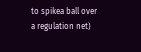to spikea ball over a regulation net)